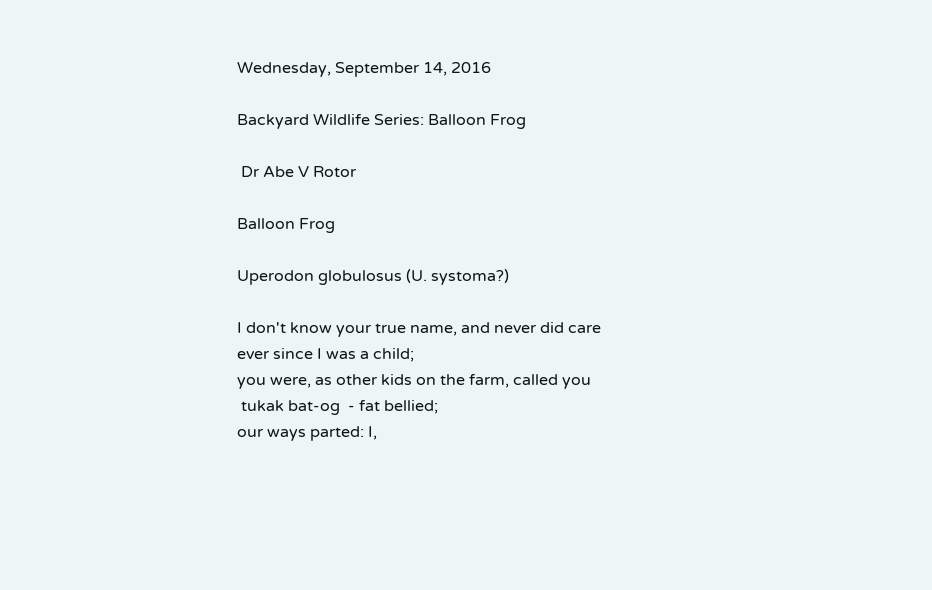Wednesday, September 14, 2016

Backyard Wildlife Series: Balloon Frog

 Dr Abe V Rotor

Balloon Frog

Uperodon globulosus (U. systoma?)

I don't know your true name, and never did care
ever since I was a child;
you were, as other kids on the farm, called you
 tukak bat-og  - fat bellied;
our ways parted: I,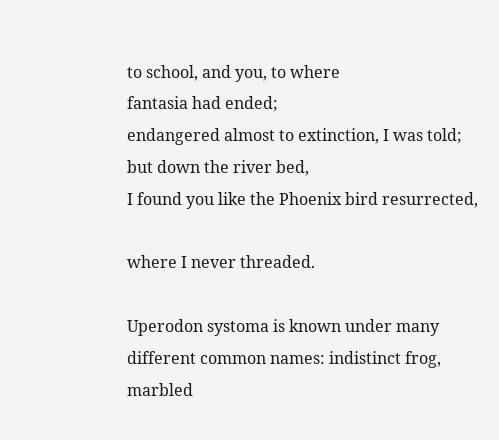to school, and you, to where
fantasia had ended;
endangered almost to extinction, I was told;
but down the river bed,
I found you like the Phoenix bird resurrected,

where I never threaded.

Uperodon systoma is known under many different common names: indistinct frog, marbled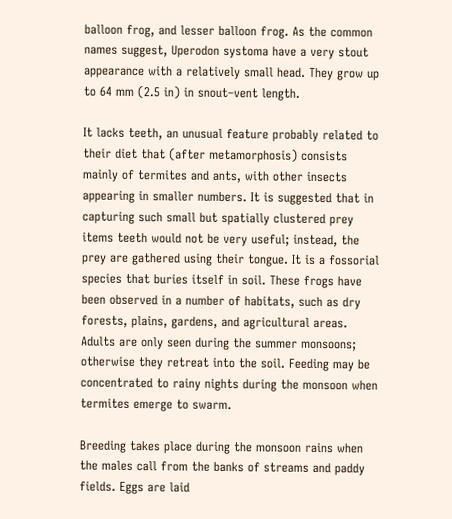balloon frog, and lesser balloon frog. As the common names suggest, Uperodon systoma have a very stout appearance with a relatively small head. They grow up to 64 mm (2.5 in) in snout–vent length.

It lacks teeth, an unusual feature probably related to their diet that (after metamorphosis) consists mainly of termites and ants, with other insects appearing in smaller numbers. It is suggested that in capturing such small but spatially clustered prey items teeth would not be very useful; instead, the prey are gathered using their tongue. It is a fossorial species that buries itself in soil. These frogs have been observed in a number of habitats, such as dry forests, plains, gardens, and agricultural areas. Adults are only seen during the summer monsoons; otherwise they retreat into the soil. Feeding may be concentrated to rainy nights during the monsoon when termites emerge to swarm.

Breeding takes place during the monsoon rains when the males call from the banks of streams and paddy fields. Eggs are laid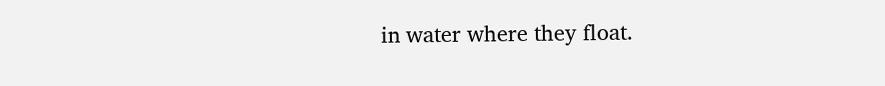in water where they float.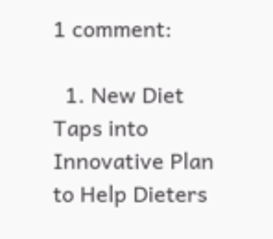1 comment:

  1. New Diet Taps into Innovative Plan to Help Dieters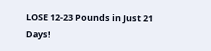LOSE 12-23 Pounds in Just 21 Days!